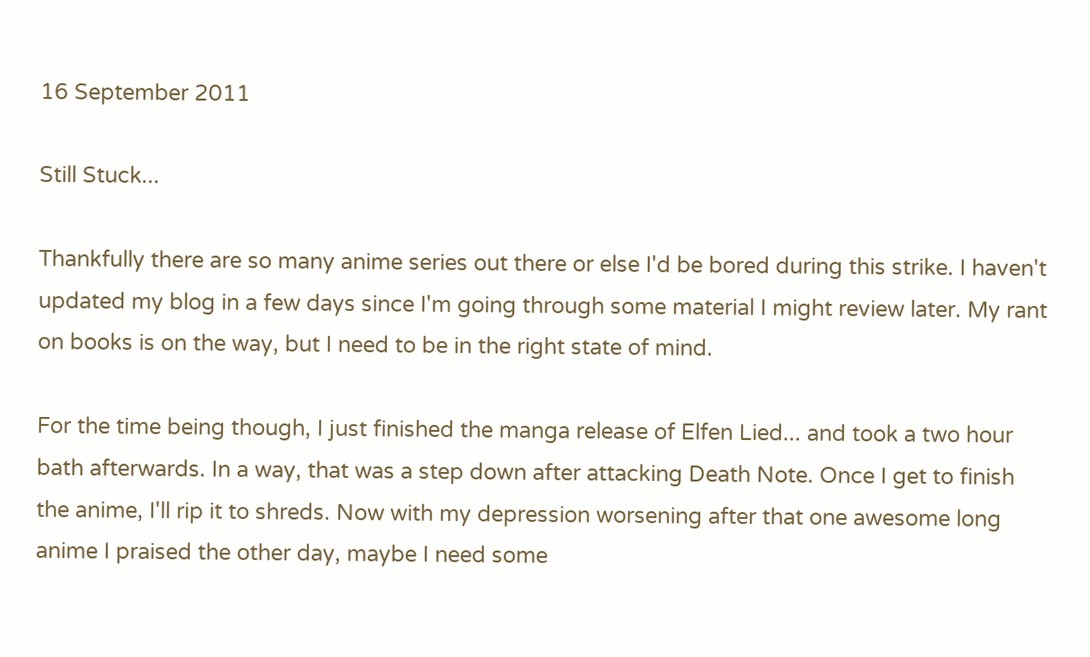16 September 2011

Still Stuck...

Thankfully there are so many anime series out there or else I'd be bored during this strike. I haven't updated my blog in a few days since I'm going through some material I might review later. My rant on books is on the way, but I need to be in the right state of mind.

For the time being though, I just finished the manga release of Elfen Lied... and took a two hour bath afterwards. In a way, that was a step down after attacking Death Note. Once I get to finish the anime, I'll rip it to shreds. Now with my depression worsening after that one awesome long anime I praised the other day, maybe I need some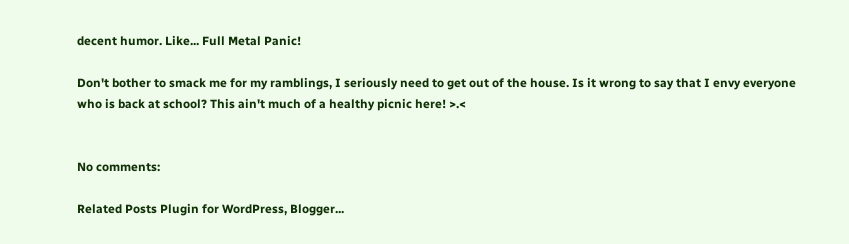decent humor. Like... Full Metal Panic!

Don't bother to smack me for my ramblings, I seriously need to get out of the house. Is it wrong to say that I envy everyone who is back at school? This ain't much of a healthy picnic here! >.<


No comments:

Related Posts Plugin for WordPress, Blogger...